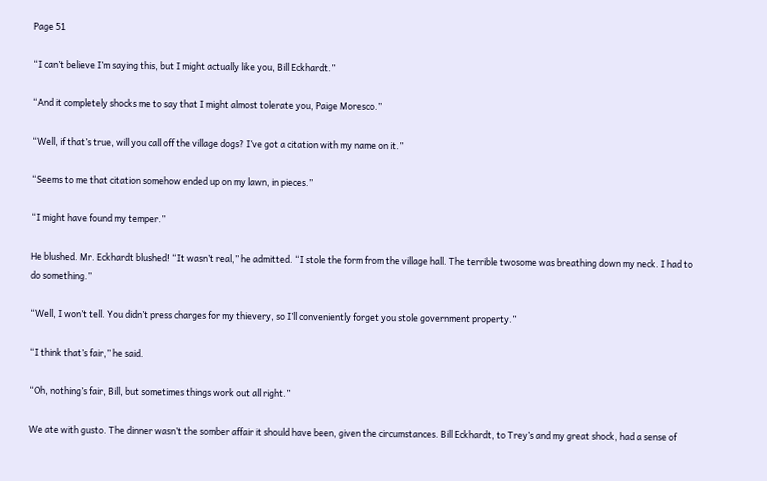Page 51

“I can’t believe I’m saying this, but I might actually like you, Bill Eckhardt.”

“And it completely shocks me to say that I might almost tolerate you, Paige Moresco.”

“Well, if that’s true, will you call off the village dogs? I’ve got a citation with my name on it.”

“Seems to me that citation somehow ended up on my lawn, in pieces.”

“I might have found my temper.”

He blushed. Mr. Eckhardt blushed! “It wasn’t real,” he admitted. “I stole the form from the village hall. The terrible twosome was breathing down my neck. I had to do something.”

“Well, I won’t tell. You didn’t press charges for my thievery, so I’ll conveniently forget you stole government property.”

“I think that’s fair,” he said.

“Oh, nothing’s fair, Bill, but sometimes things work out all right.”

We ate with gusto. The dinner wasn’t the somber affair it should have been, given the circumstances. Bill Eckhardt, to Trey’s and my great shock, had a sense of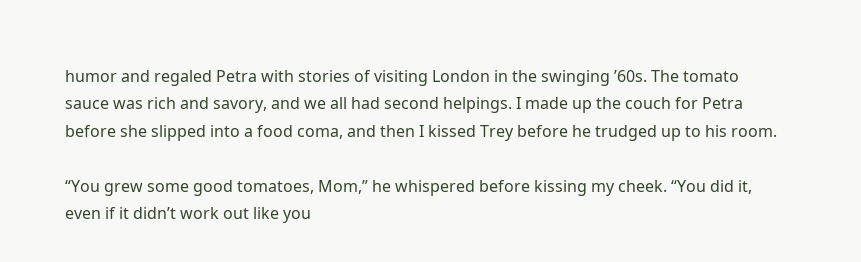humor and regaled Petra with stories of visiting London in the swinging ’60s. The tomato sauce was rich and savory, and we all had second helpings. I made up the couch for Petra before she slipped into a food coma, and then I kissed Trey before he trudged up to his room.

“You grew some good tomatoes, Mom,” he whispered before kissing my cheek. “You did it, even if it didn’t work out like you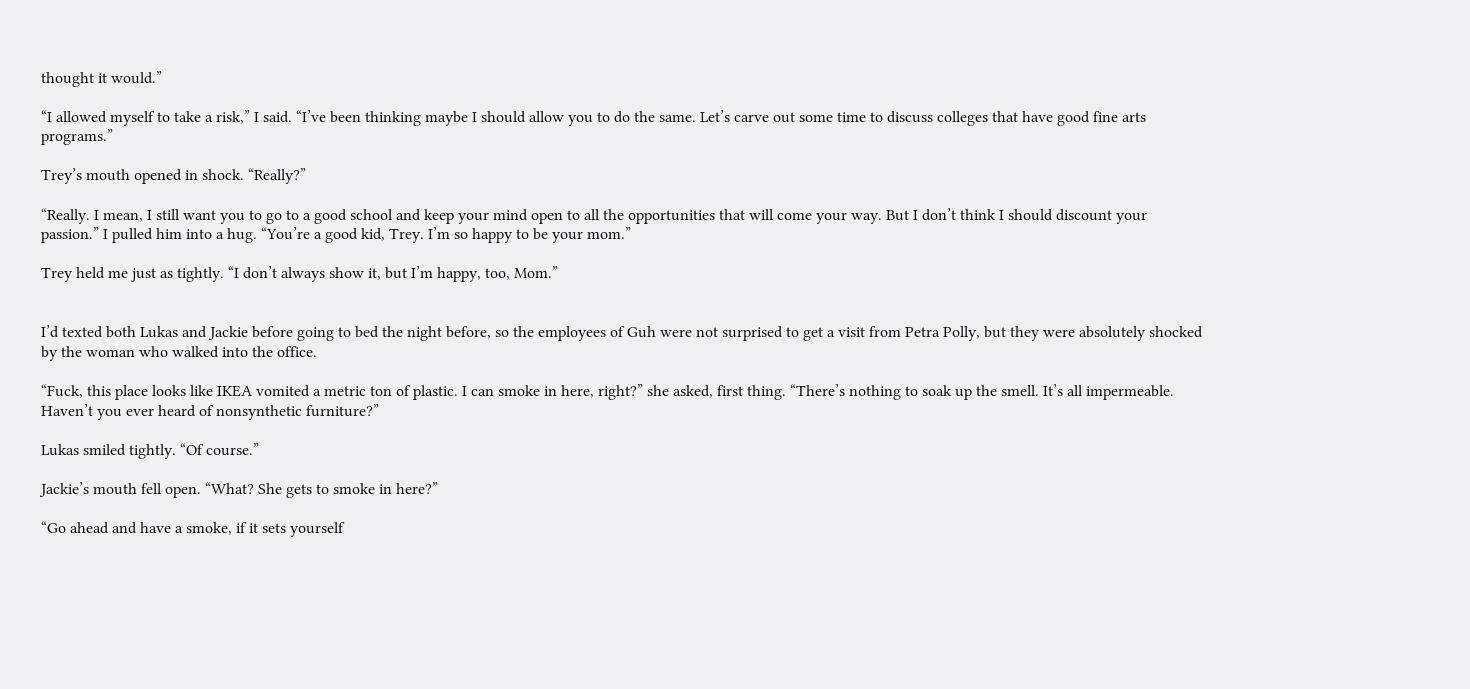thought it would.”

“I allowed myself to take a risk,” I said. “I’ve been thinking maybe I should allow you to do the same. Let’s carve out some time to discuss colleges that have good fine arts programs.”

Trey’s mouth opened in shock. “Really?”

“Really. I mean, I still want you to go to a good school and keep your mind open to all the opportunities that will come your way. But I don’t think I should discount your passion.” I pulled him into a hug. “You’re a good kid, Trey. I’m so happy to be your mom.”

Trey held me just as tightly. “I don’t always show it, but I’m happy, too, Mom.”


I’d texted both Lukas and Jackie before going to bed the night before, so the employees of Guh were not surprised to get a visit from Petra Polly, but they were absolutely shocked by the woman who walked into the office.

“Fuck, this place looks like IKEA vomited a metric ton of plastic. I can smoke in here, right?” she asked, first thing. “There’s nothing to soak up the smell. It’s all impermeable. Haven’t you ever heard of nonsynthetic furniture?”

Lukas smiled tightly. “Of course.”

Jackie’s mouth fell open. “What? She gets to smoke in here?”

“Go ahead and have a smoke, if it sets yourself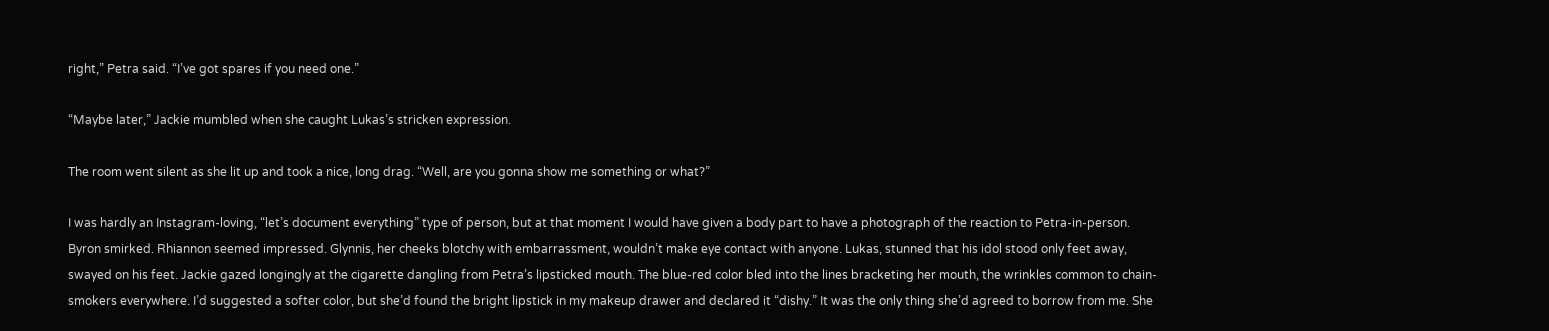right,” Petra said. “I’ve got spares if you need one.”

“Maybe later,” Jackie mumbled when she caught Lukas’s stricken expression.

The room went silent as she lit up and took a nice, long drag. “Well, are you gonna show me something or what?”

I was hardly an Instagram-loving, “let’s document everything” type of person, but at that moment I would have given a body part to have a photograph of the reaction to Petra-in-person. Byron smirked. Rhiannon seemed impressed. Glynnis, her cheeks blotchy with embarrassment, wouldn’t make eye contact with anyone. Lukas, stunned that his idol stood only feet away, swayed on his feet. Jackie gazed longingly at the cigarette dangling from Petra’s lipsticked mouth. The blue-red color bled into the lines bracketing her mouth, the wrinkles common to chain-smokers everywhere. I’d suggested a softer color, but she’d found the bright lipstick in my makeup drawer and declared it “dishy.” It was the only thing she’d agreed to borrow from me. She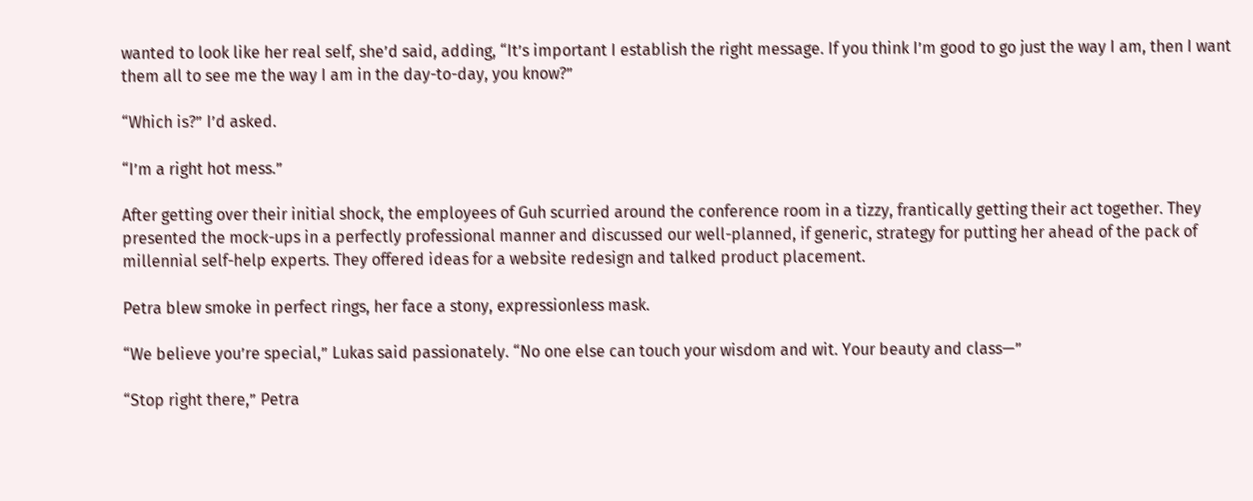wanted to look like her real self, she’d said, adding, “It’s important I establish the right message. If you think I’m good to go just the way I am, then I want them all to see me the way I am in the day-to-day, you know?”

“Which is?” I’d asked.

“I’m a right hot mess.”

After getting over their initial shock, the employees of Guh scurried around the conference room in a tizzy, frantically getting their act together. They presented the mock-ups in a perfectly professional manner and discussed our well-planned, if generic, strategy for putting her ahead of the pack of millennial self-help experts. They offered ideas for a website redesign and talked product placement.

Petra blew smoke in perfect rings, her face a stony, expressionless mask.

“We believe you’re special,” Lukas said passionately. “No one else can touch your wisdom and wit. Your beauty and class—”

“Stop right there,” Petra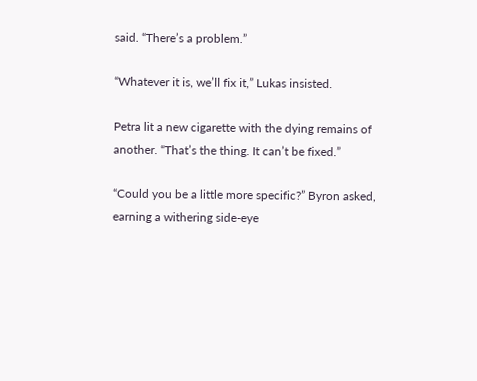said. “There’s a problem.”

“Whatever it is, we’ll fix it,” Lukas insisted.

Petra lit a new cigarette with the dying remains of another. “That’s the thing. It can’t be fixed.”

“Could you be a little more specific?” Byron asked, earning a withering side-eye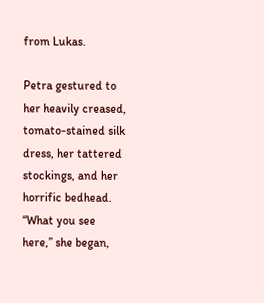from Lukas.

Petra gestured to her heavily creased, tomato-stained silk dress, her tattered stockings, and her horrific bedhead. “What you see here,” she began,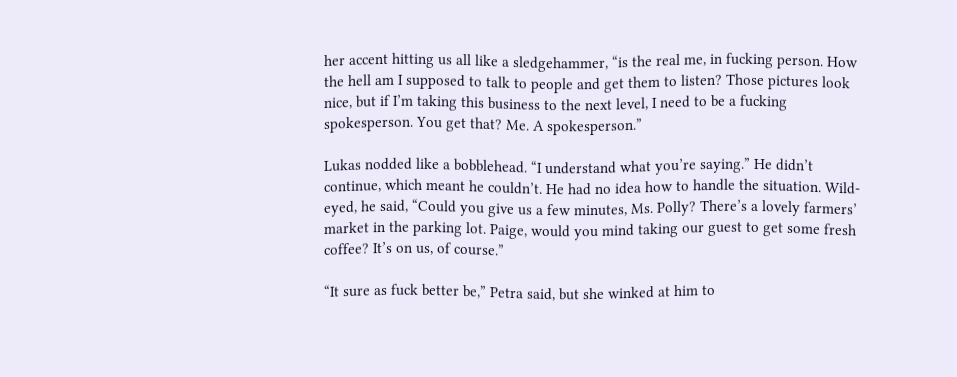her accent hitting us all like a sledgehammer, “is the real me, in fucking person. How the hell am I supposed to talk to people and get them to listen? Those pictures look nice, but if I’m taking this business to the next level, I need to be a fucking spokesperson. You get that? Me. A spokesperson.”

Lukas nodded like a bobblehead. “I understand what you’re saying.” He didn’t continue, which meant he couldn’t. He had no idea how to handle the situation. Wild-eyed, he said, “Could you give us a few minutes, Ms. Polly? There’s a lovely farmers’ market in the parking lot. Paige, would you mind taking our guest to get some fresh coffee? It’s on us, of course.”

“It sure as fuck better be,” Petra said, but she winked at him to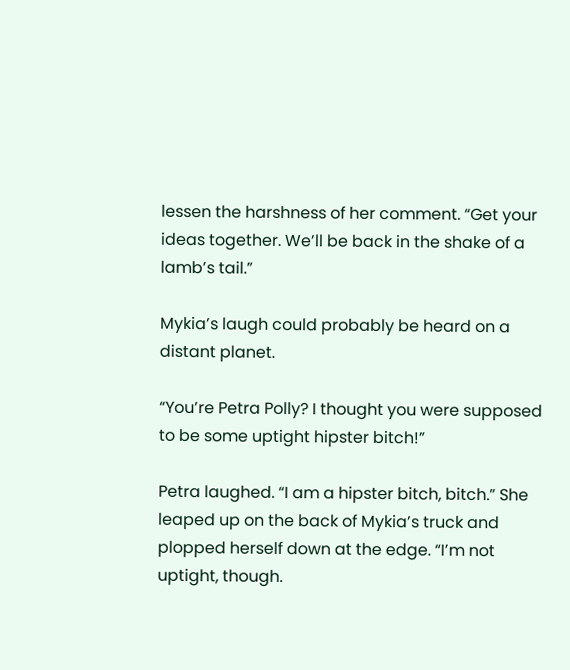lessen the harshness of her comment. “Get your ideas together. We’ll be back in the shake of a lamb’s tail.”

Mykia’s laugh could probably be heard on a distant planet.

“You’re Petra Polly? I thought you were supposed to be some uptight hipster bitch!”

Petra laughed. “I am a hipster bitch, bitch.” She leaped up on the back of Mykia’s truck and plopped herself down at the edge. “I’m not uptight, though.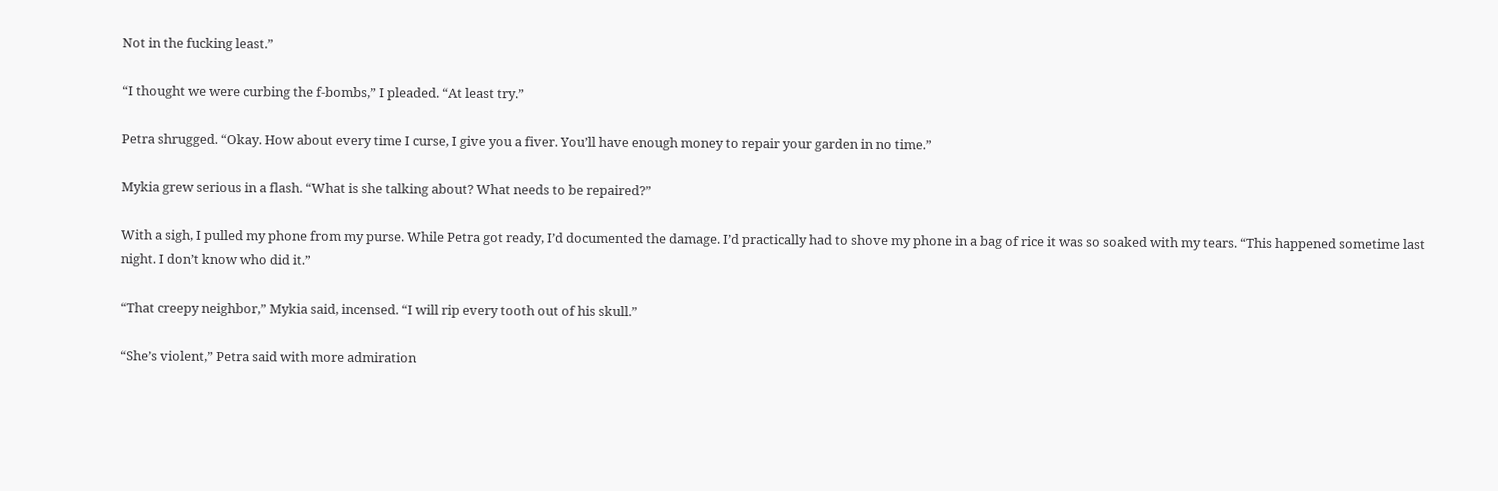Not in the fucking least.”

“I thought we were curbing the f-bombs,” I pleaded. “At least try.”

Petra shrugged. “Okay. How about every time I curse, I give you a fiver. You’ll have enough money to repair your garden in no time.”

Mykia grew serious in a flash. “What is she talking about? What needs to be repaired?”

With a sigh, I pulled my phone from my purse. While Petra got ready, I’d documented the damage. I’d practically had to shove my phone in a bag of rice it was so soaked with my tears. “This happened sometime last night. I don’t know who did it.”

“That creepy neighbor,” Mykia said, incensed. “I will rip every tooth out of his skull.”

“She’s violent,” Petra said with more admiration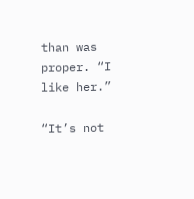than was proper. “I like her.”

“It’s not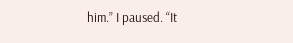him.” I paused. “It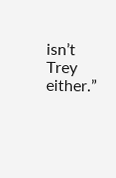isn’t Trey either.”